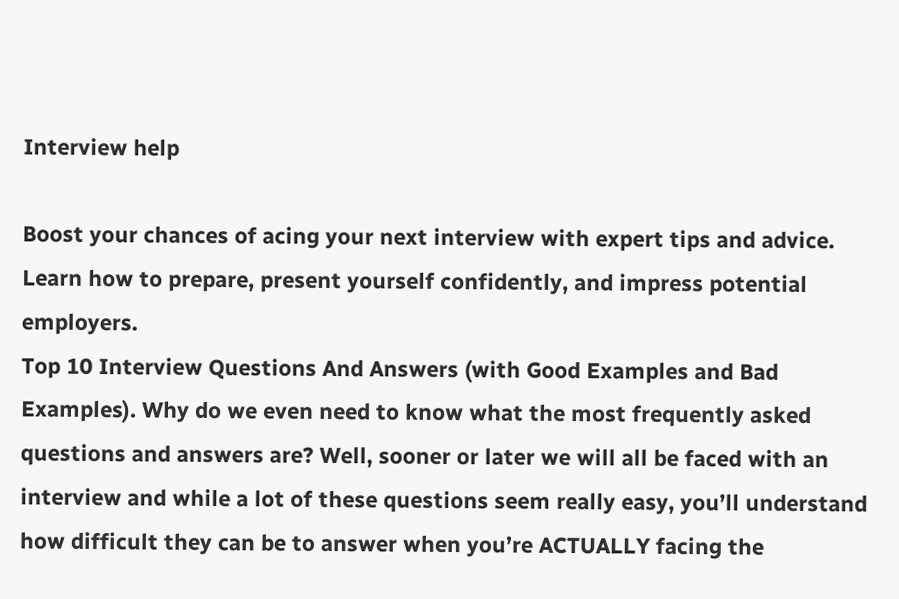Interview help

Boost your chances of acing your next interview with expert tips and advice. Learn how to prepare, present yourself confidently, and impress potential employers.
Top 10 Interview Questions And Answers (with Good Examples and Bad Examples). Why do we even need to know what the most frequently asked questions and answers are? Well, sooner or later we will all be faced with an interview and while a lot of these questions seem really easy, you’ll understand how difficult they can be to answer when you’re ACTUALLY facing the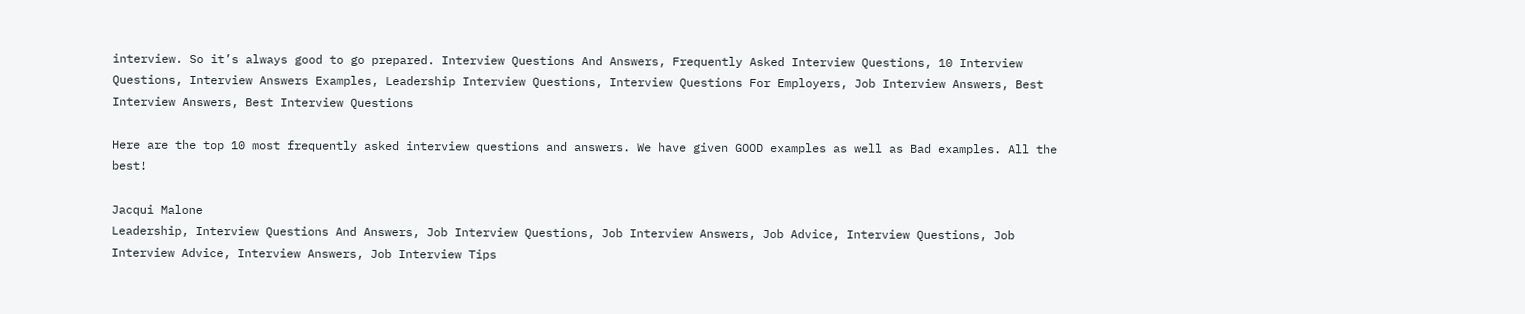interview. So it’s always good to go prepared. Interview Questions And Answers, Frequently Asked Interview Questions, 10 Interview Questions, Interview Answers Examples, Leadership Interview Questions, Interview Questions For Employers, Job Interview Answers, Best Interview Answers, Best Interview Questions

Here are the top 10 most frequently asked interview questions and answers. We have given GOOD examples as well as Bad examples. All the best!

Jacqui Malone
Leadership, Interview Questions And Answers, Job Interview Questions, Job Interview Answers, Job Advice, Interview Questions, Job Interview Advice, Interview Answers, Job Interview Tips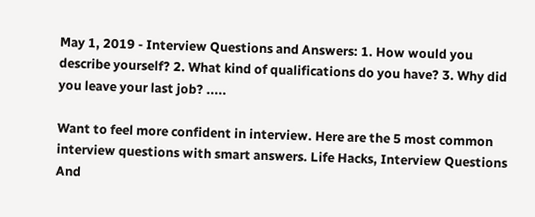May 1, 2019 - Interview Questions and Answers: 1. How would you describe yourself? 2. What kind of qualifications do you have? 3. Why did you leave your last job? .....

Want to feel more confident in interview. Here are the 5 most common interview questions with smart answers. Life Hacks, Interview Questions And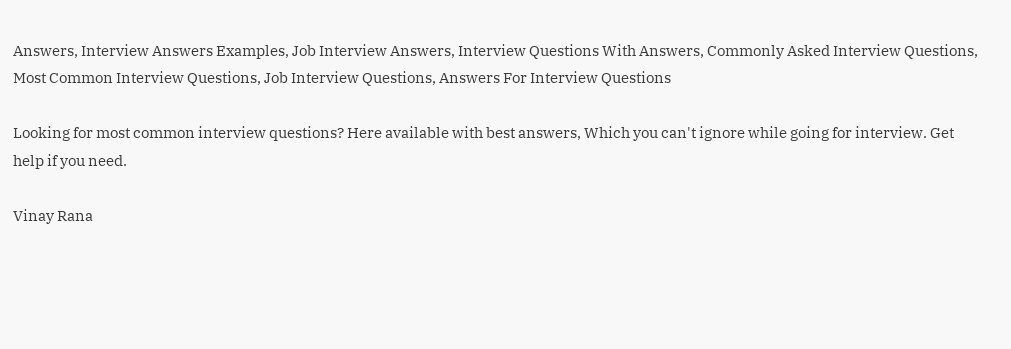Answers, Interview Answers Examples, Job Interview Answers, Interview Questions With Answers, Commonly Asked Interview Questions, Most Common Interview Questions, Job Interview Questions, Answers For Interview Questions

Looking for most common interview questions? Here available with best answers, Which you can't ignore while going for interview. Get help if you need.

Vinay Rana